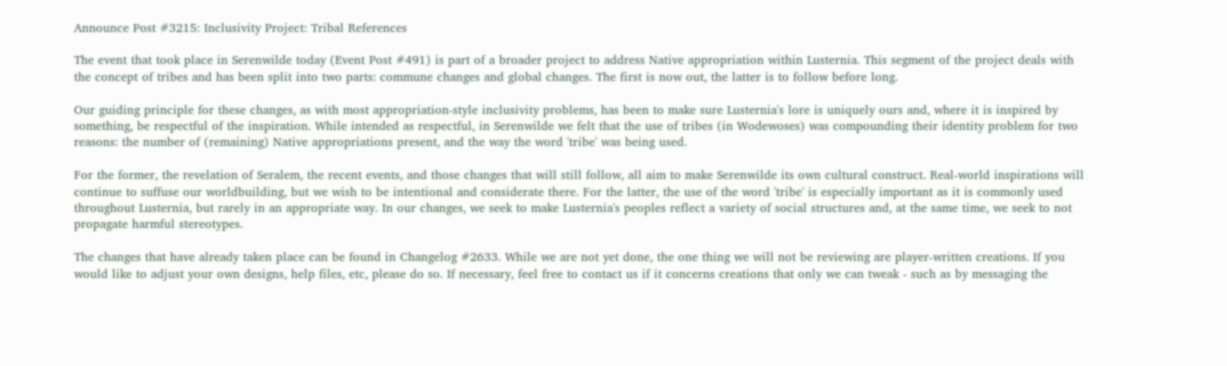Announce Post #3215: Inclusivity Project: Tribal References

The event that took place in Serenwilde today (Event Post #491) is part of a broader project to address Native appropriation within Lusternia. This segment of the project deals with the concept of tribes and has been split into two parts: commune changes and global changes. The first is now out, the latter is to follow before long.

Our guiding principle for these changes, as with most appropriation-style inclusivity problems, has been to make sure Lusternia's lore is uniquely ours and, where it is inspired by something, be respectful of the inspiration. While intended as respectful, in Serenwilde we felt that the use of tribes (in Wodewoses) was compounding their identity problem for two reasons: the number of (remaining) Native appropriations present, and the way the word 'tribe' was being used.

For the former, the revelation of Seralem, the recent events, and those changes that will still follow, all aim to make Serenwilde its own cultural construct. Real-world inspirations will continue to suffuse our worldbuilding, but we wish to be intentional and considerate there. For the latter, the use of the word 'tribe' is especially important as it is commonly used throughout Lusternia, but rarely in an appropriate way. In our changes, we seek to make Lusternia's peoples reflect a variety of social structures and, at the same time, we seek to not propagate harmful stereotypes.

The changes that have already taken place can be found in Changelog #2633. While we are not yet done, the one thing we will not be reviewing are player-written creations. If you would like to adjust your own designs, help files, etc, please do so. If necessary, feel free to contact us if it concerns creations that only we can tweak - such as by messaging the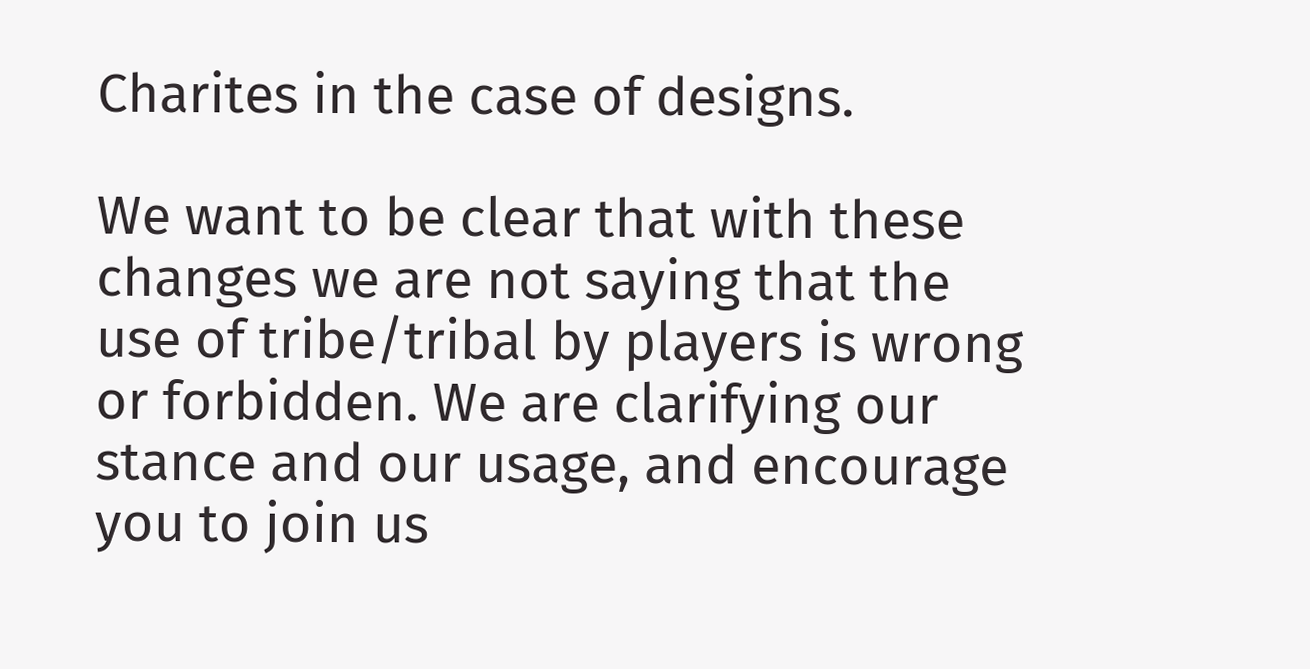Charites in the case of designs.

We want to be clear that with these changes we are not saying that the use of tribe/tribal by players is wrong or forbidden. We are clarifying our stance and our usage, and encourage you to join us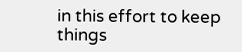in this effort to keep things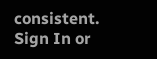consistent.
Sign In or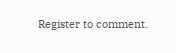Register to comment.